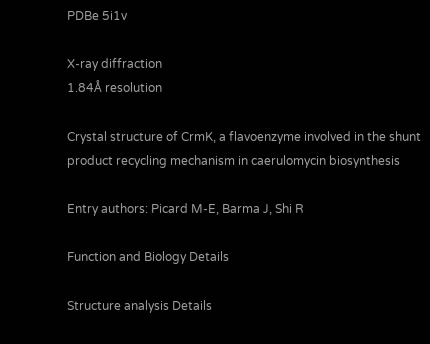PDBe 5i1v

X-ray diffraction
1.84Å resolution

Crystal structure of CrmK, a flavoenzyme involved in the shunt product recycling mechanism in caerulomycin biosynthesis

Entry authors: Picard M-E, Barma J, Shi R

Function and Biology Details

Structure analysis Details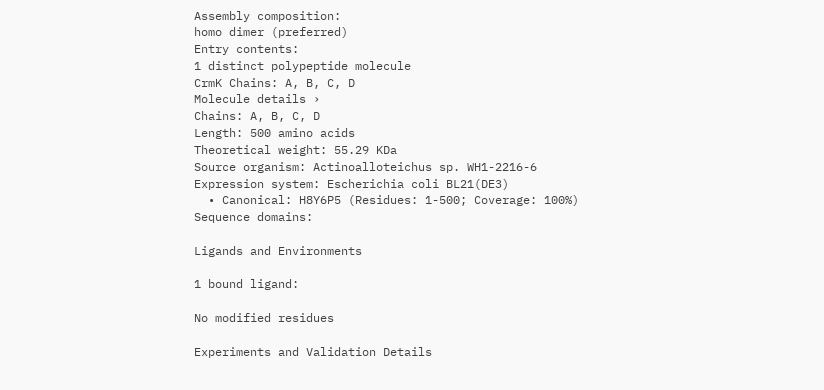Assembly composition:
homo dimer (preferred)
Entry contents:
1 distinct polypeptide molecule
CrmK Chains: A, B, C, D
Molecule details ›
Chains: A, B, C, D
Length: 500 amino acids
Theoretical weight: 55.29 KDa
Source organism: Actinoalloteichus sp. WH1-2216-6
Expression system: Escherichia coli BL21(DE3)
  • Canonical: H8Y6P5 (Residues: 1-500; Coverage: 100%)
Sequence domains:

Ligands and Environments

1 bound ligand:

No modified residues

Experiments and Validation Details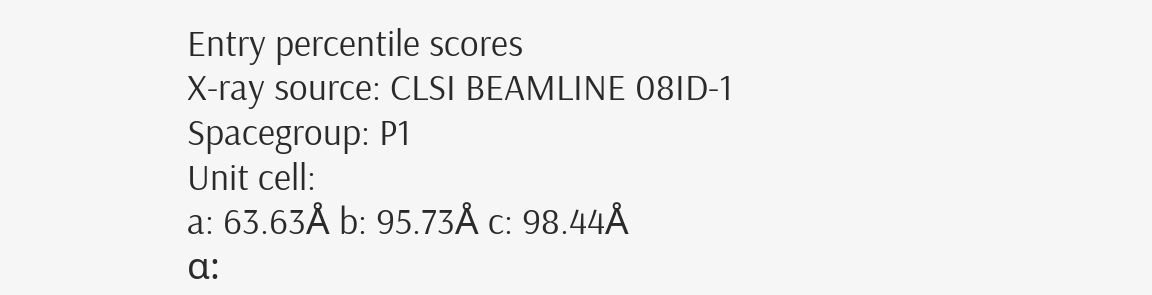Entry percentile scores
X-ray source: CLSI BEAMLINE 08ID-1
Spacegroup: P1
Unit cell:
a: 63.63Å b: 95.73Å c: 98.44Å
α: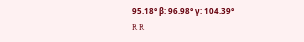95.18° β: 96.98° γ: 104.39°
R R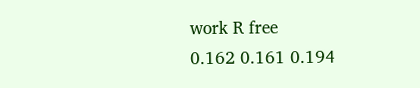work R free
0.162 0.161 0.194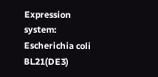Expression system: Escherichia coli BL21(DE3)